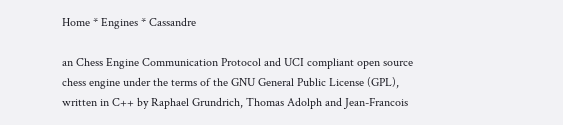Home * Engines * Cassandre

an Chess Engine Communication Protocol and UCI compliant open source chess engine under the terms of the GNU General Public License (GPL), written in C++ by Raphael Grundrich, Thomas Adolph and Jean-Francois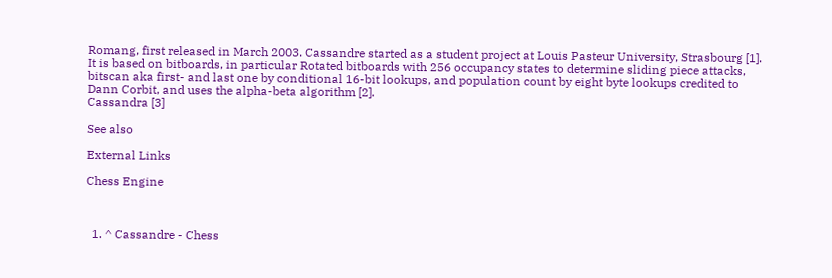Romang, first released in March 2003. Cassandre started as a student project at Louis Pasteur University, Strasbourg [1]. It is based on bitboards, in particular Rotated bitboards with 256 occupancy states to determine sliding piece attacks, bitscan aka first- and last one by conditional 16-bit lookups, and population count by eight byte lookups credited to Dann Corbit, and uses the alpha-beta algorithm [2].
Cassandra [3]

See also

External Links

Chess Engine



  1. ^ Cassandre - Chess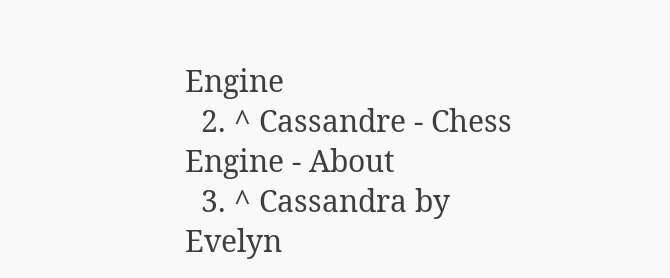Engine
  2. ^ Cassandre - Chess Engine - About
  3. ^ Cassandra by Evelyn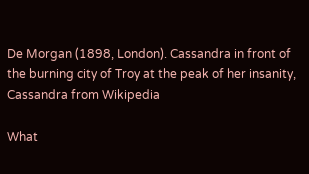De Morgan (1898, London). Cassandra in front of the burning city of Troy at the peak of her insanity, Cassandra from Wikipedia

What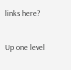links here?

Up one level